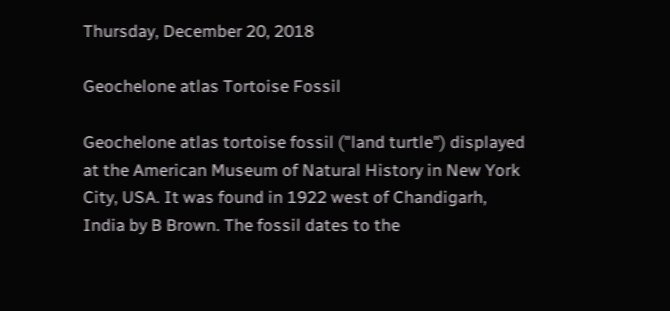Thursday, December 20, 2018

Geochelone atlas Tortoise Fossil

Geochelone atlas tortoise fossil ("land turtle") displayed at the American Museum of Natural History in New York City, USA. It was found in 1922 west of Chandigarh, India by B Brown. The fossil dates to the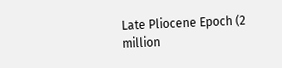Late Pliocene Epoch (2 million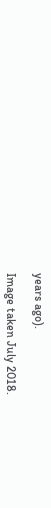years ago).

Image taken July 2018.